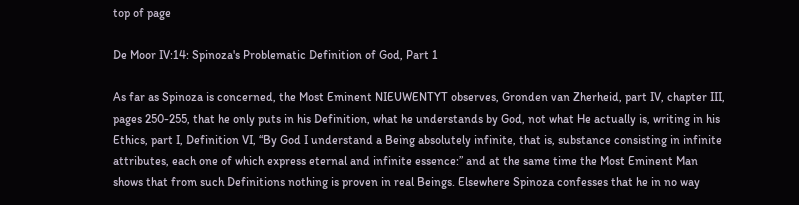top of page

De Moor IV:14: Spinoza's Problematic Definition of God, Part 1

As far as Spinoza is concerned, the Most Eminent NIEUWENTYT observes, Gronden van Zherheid, part IV, chapter III, pages 250-255, that he only puts in his Definition, what he understands by God, not what He actually is, writing in his Ethics, part I, Definition VI, “By God I understand a Being absolutely infinite, that is, substance consisting in infinite attributes, each one of which express eternal and infinite essence:” and at the same time the Most Eminent Man shows that from such Definitions nothing is proven in real Beings. Elsewhere Spinoza confesses that he in no way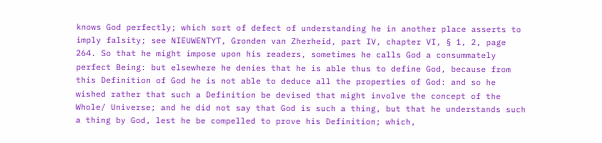knows God perfectly; which sort of defect of understanding he in another place asserts to imply falsity; see NIEUWENTYT, Gronden van Zherheid, part IV, chapter VI, § 1, 2, page 264. So that he might impose upon his readers, sometimes he calls God a consummately perfect Being: but elsewhere he denies that he is able thus to define God, because from this Definition of God he is not able to deduce all the properties of God: and so he wished rather that such a Definition be devised that might involve the concept of the Whole/ Universe; and he did not say that God is such a thing, but that he understands such a thing by God, lest he be compelled to prove his Definition; which,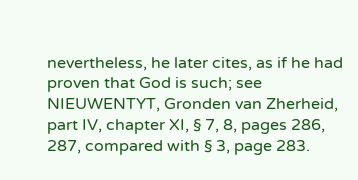nevertheless, he later cites, as if he had proven that God is such; see NIEUWENTYT, Gronden van Zherheid, part IV, chapter XI, § 7, 8, pages 286, 287, compared with § 3, page 283.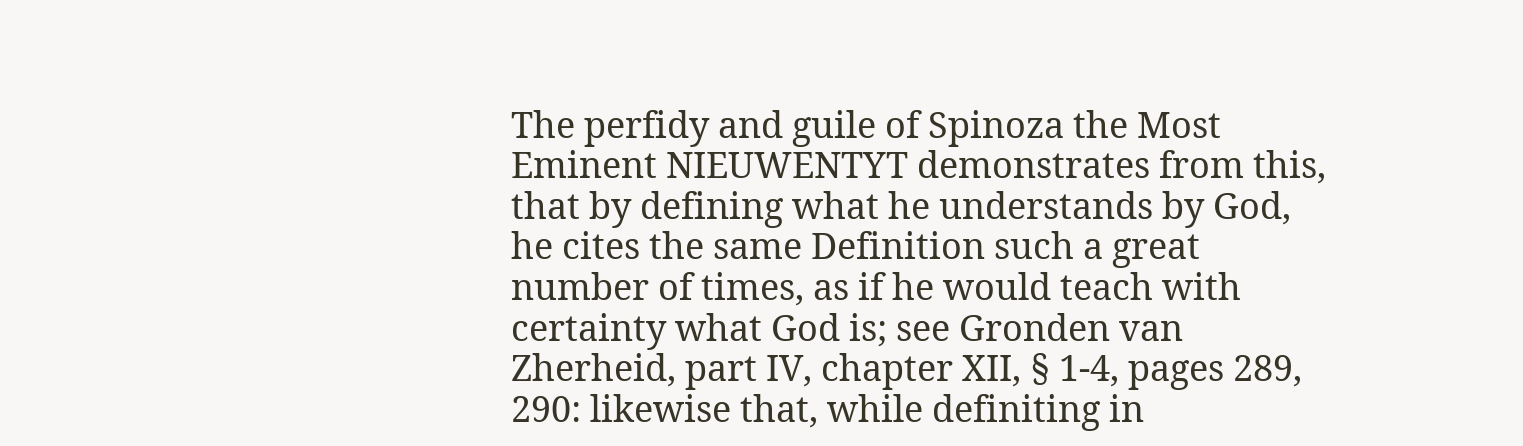The perfidy and guile of Spinoza the Most Eminent NIEUWENTYT demonstrates from this, that by defining what he understands by God, he cites the same Definition such a great number of times, as if he would teach with certainty what God is; see Gronden van Zherheid, part IV, chapter XII, § 1-4, pages 289, 290: likewise that, while definiting in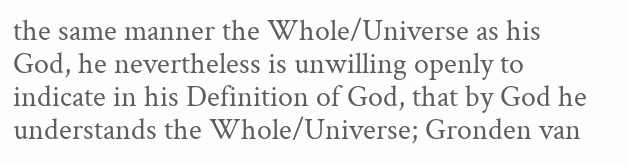the same manner the Whole/Universe as his God, he nevertheless is unwilling openly to indicate in his Definition of God, that by God he understands the Whole/Universe; Gronden van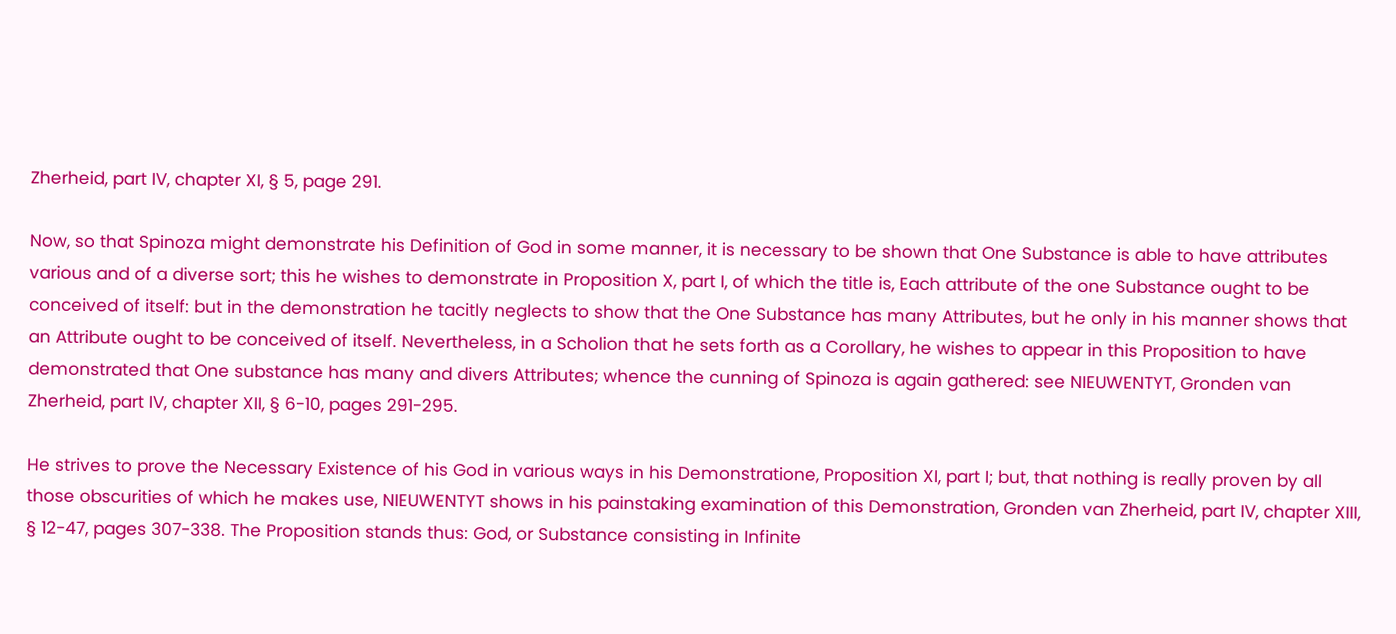Zherheid, part IV, chapter XI, § 5, page 291.

Now, so that Spinoza might demonstrate his Definition of God in some manner, it is necessary to be shown that One Substance is able to have attributes various and of a diverse sort; this he wishes to demonstrate in Proposition X, part I, of which the title is, Each attribute of the one Substance ought to be conceived of itself: but in the demonstration he tacitly neglects to show that the One Substance has many Attributes, but he only in his manner shows that an Attribute ought to be conceived of itself. Nevertheless, in a Scholion that he sets forth as a Corollary, he wishes to appear in this Proposition to have demonstrated that One substance has many and divers Attributes; whence the cunning of Spinoza is again gathered: see NIEUWENTYT, Gronden van Zherheid, part IV, chapter XII, § 6-10, pages 291-295.

He strives to prove the Necessary Existence of his God in various ways in his Demonstratione, Proposition XI, part I; but, that nothing is really proven by all those obscurities of which he makes use, NIEUWENTYT shows in his painstaking examination of this Demonstration, Gronden van Zherheid, part IV, chapter XIII, § 12-47, pages 307-338. The Proposition stands thus: God, or Substance consisting in Infinite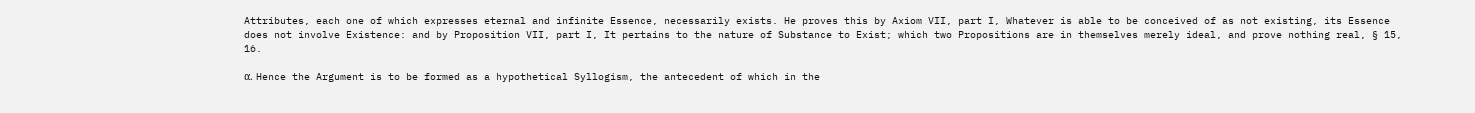Attributes, each one of which expresses eternal and infinite Essence, necessarily exists. He proves this by Axiom VII, part I, Whatever is able to be conceived of as not existing, its Essence does not involve Existence: and by Proposition VII, part I, It pertains to the nature of Substance to Exist; which two Propositions are in themselves merely ideal, and prove nothing real, § 15, 16.

α. Hence the Argument is to be formed as a hypothetical Syllogism, the antecedent of which in the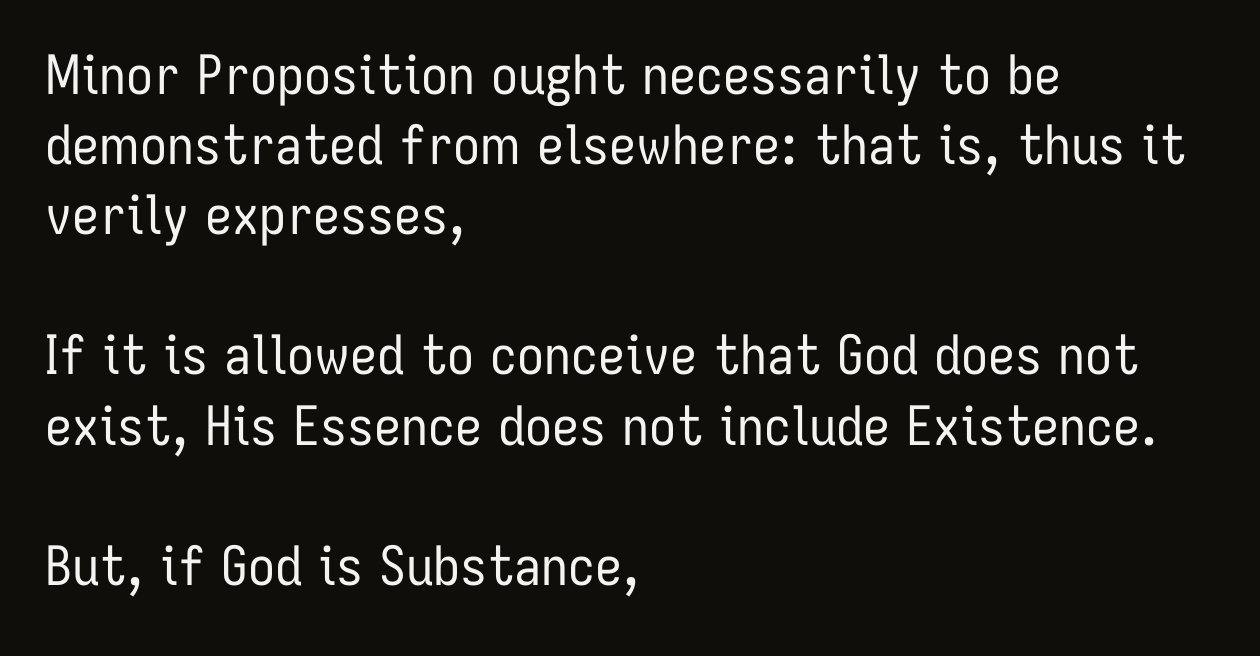Minor Proposition ought necessarily to be demonstrated from elsewhere: that is, thus it verily expresses,

If it is allowed to conceive that God does not exist, His Essence does not include Existence.

But, if God is Substance,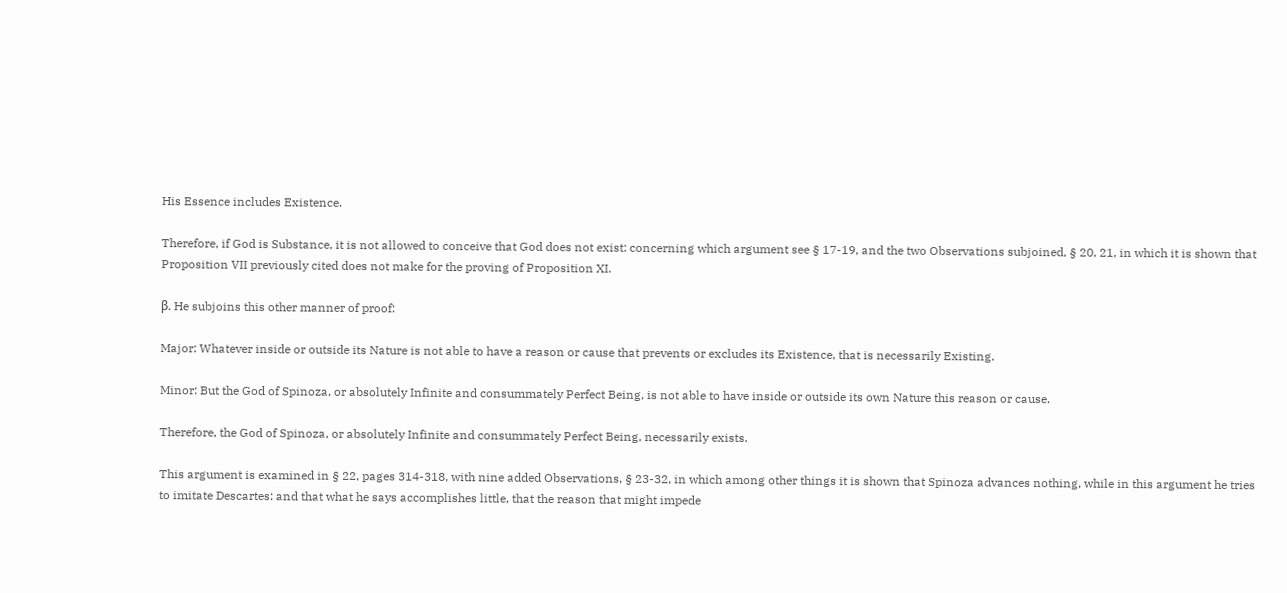His Essence includes Existence.

Therefore, if God is Substance, it is not allowed to conceive that God does not exist: concerning which argument see § 17-19, and the two Observations subjoined, § 20, 21, in which it is shown that Proposition VII previously cited does not make for the proving of Proposition XI.

β. He subjoins this other manner of proof:

Major: Whatever inside or outside its Nature is not able to have a reason or cause that prevents or excludes its Existence, that is necessarily Existing.

Minor: But the God of Spinoza, or absolutely Infinite and consummately Perfect Being, is not able to have inside or outside its own Nature this reason or cause.

Therefore, the God of Spinoza, or absolutely Infinite and consummately Perfect Being, necessarily exists.

This argument is examined in § 22, pages 314-318, with nine added Observations, § 23-32, in which among other things it is shown that Spinoza advances nothing, while in this argument he tries to imitate Descartes: and that what he says accomplishes little, that the reason that might impede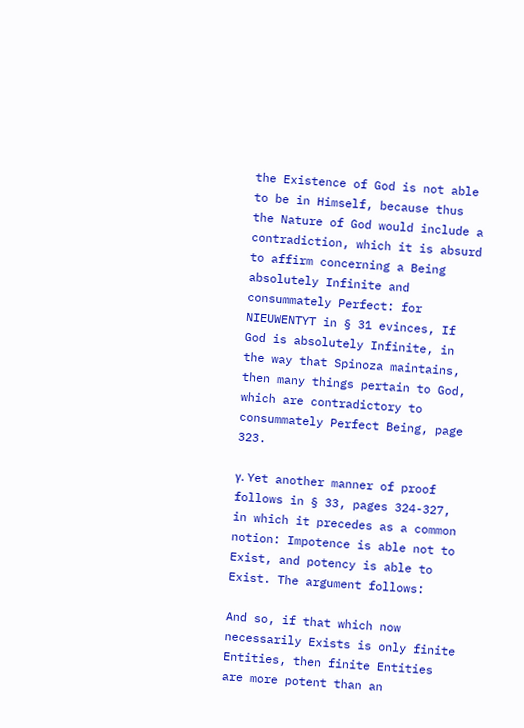the Existence of God is not able to be in Himself, because thus the Nature of God would include a contradiction, which it is absurd to affirm concerning a Being absolutely Infinite and consummately Perfect: for NIEUWENTYT in § 31 evinces, If God is absolutely Infinite, in the way that Spinoza maintains, then many things pertain to God, which are contradictory to consummately Perfect Being, page 323.

γ. Yet another manner of proof follows in § 33, pages 324-327, in which it precedes as a common notion: Impotence is able not to Exist, and potency is able to Exist. The argument follows:

And so, if that which now necessarily Exists is only finite Entities, then finite Entities are more potent than an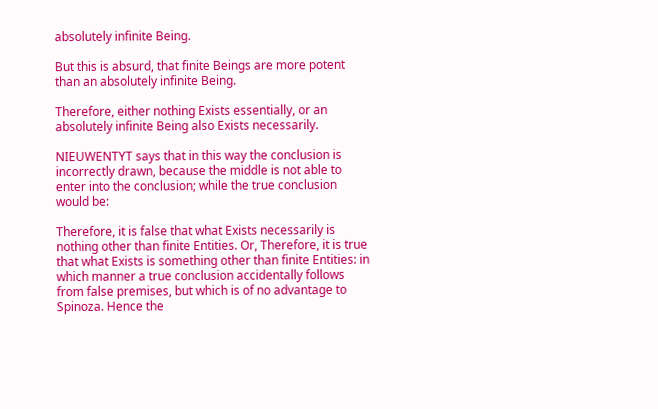absolutely infinite Being.

But this is absurd, that finite Beings are more potent than an absolutely infinite Being.

Therefore, either nothing Exists essentially, or an absolutely infinite Being also Exists necessarily.

NIEUWENTYT says that in this way the conclusion is incorrectly drawn, because the middle is not able to enter into the conclusion; while the true conclusion would be:

Therefore, it is false that what Exists necessarily is nothing other than finite Entities. Or, Therefore, it is true that what Exists is something other than finite Entities: in which manner a true conclusion accidentally follows from false premises, but which is of no advantage to Spinoza. Hence the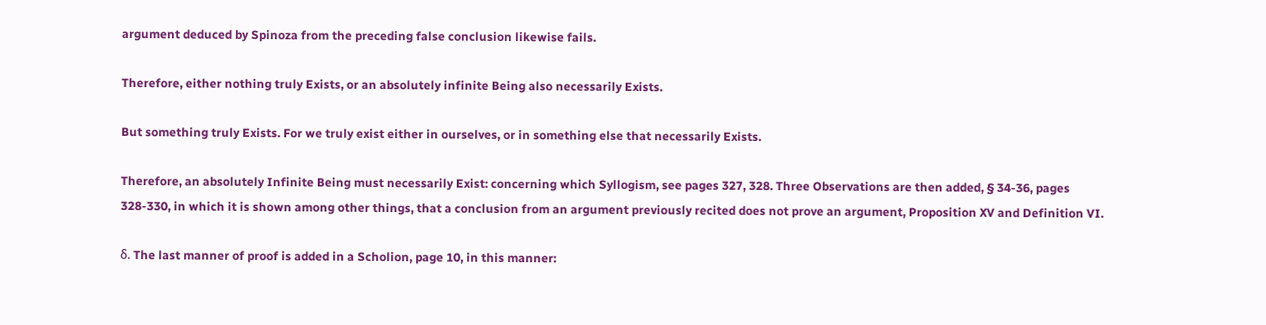argument deduced by Spinoza from the preceding false conclusion likewise fails.

Therefore, either nothing truly Exists, or an absolutely infinite Being also necessarily Exists.

But something truly Exists. For we truly exist either in ourselves, or in something else that necessarily Exists.

Therefore, an absolutely Infinite Being must necessarily Exist: concerning which Syllogism, see pages 327, 328. Three Observations are then added, § 34-36, pages 328-330, in which it is shown among other things, that a conclusion from an argument previously recited does not prove an argument, Proposition XV and Definition VI.

δ. The last manner of proof is added in a Scholion, page 10, in this manner: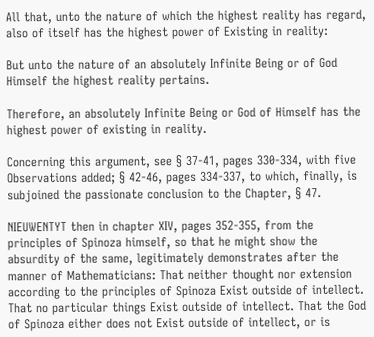All that, unto the nature of which the highest reality has regard, also of itself has the highest power of Existing in reality:

But unto the nature of an absolutely Infinite Being or of God Himself the highest reality pertains.

Therefore, an absolutely Infinite Being or God of Himself has the highest power of existing in reality.

Concerning this argument, see § 37-41, pages 330-334, with five Observations added; § 42-46, pages 334-337, to which, finally, is subjoined the passionate conclusion to the Chapter, § 47.

NIEUWENTYT then in chapter XIV, pages 352-355, from the principles of Spinoza himself, so that he might show the absurdity of the same, legitimately demonstrates after the manner of Mathematicians: That neither thought nor extension according to the principles of Spinoza Exist outside of intellect. That no particular things Exist outside of intellect. That the God of Spinoza either does not Exist outside of intellect, or is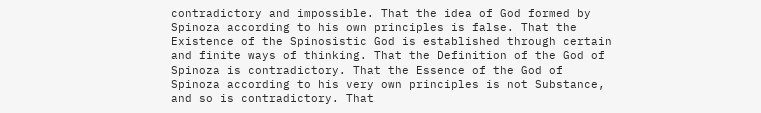contradictory and impossible. That the idea of God formed by Spinoza according to his own principles is false. That the Existence of the Spinosistic God is established through certain and finite ways of thinking. That the Definition of the God of Spinoza is contradictory. That the Essence of the God of Spinoza according to his very own principles is not Substance, and so is contradictory. That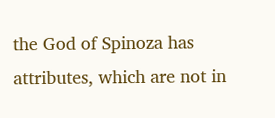the God of Spinoza has attributes, which are not in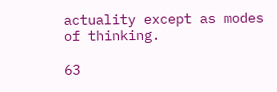actuality except as modes of thinking.

63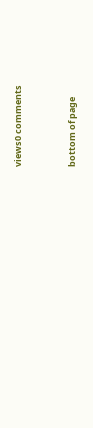views0 comments


bottom of page